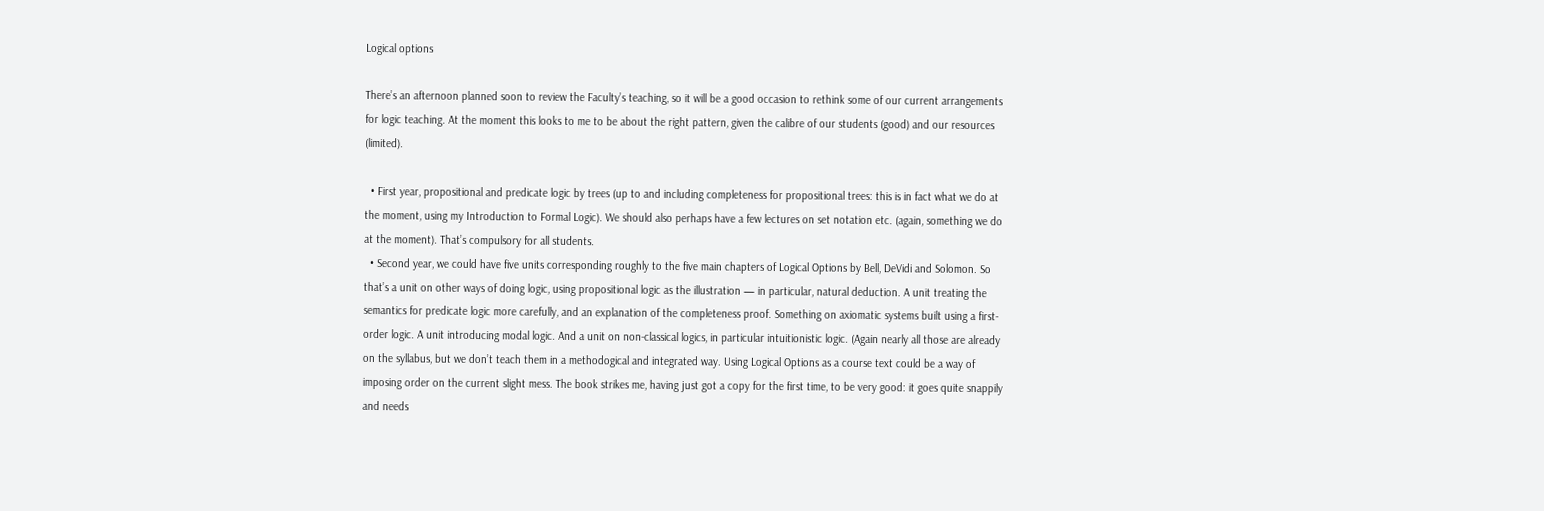Logical options

There’s an afternoon planned soon to review the Faculty’s teaching, so it will be a good occasion to rethink some of our current arrangements for logic teaching. At the moment this looks to me to be about the right pattern, given the calibre of our students (good) and our resources (limited).

  • First year, propositional and predicate logic by trees (up to and including completeness for propositional trees: this is in fact what we do at the moment, using my Introduction to Formal Logic). We should also perhaps have a few lectures on set notation etc. (again, something we do at the moment). That’s compulsory for all students.
  • Second year, we could have five units corresponding roughly to the five main chapters of Logical Options by Bell, DeVidi and Solomon. So that’s a unit on other ways of doing logic, using propositional logic as the illustration — in particular, natural deduction. A unit treating the semantics for predicate logic more carefully, and an explanation of the completeness proof. Something on axiomatic systems built using a first-order logic. A unit introducing modal logic. And a unit on non-classical logics, in particular intuitionistic logic. (Again nearly all those are already on the syllabus, but we don’t teach them in a methodogical and integrated way. Using Logical Options as a course text could be a way of imposing order on the current slight mess. The book strikes me, having just got a copy for the first time, to be very good: it goes quite snappily and needs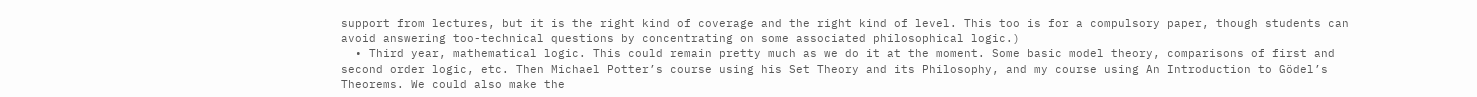support from lectures, but it is the right kind of coverage and the right kind of level. This too is for a compulsory paper, though students can avoid answering too-technical questions by concentrating on some associated philosophical logic.)
  • Third year, mathematical logic. This could remain pretty much as we do it at the moment. Some basic model theory, comparisons of first and second order logic, etc. Then Michael Potter’s course using his Set Theory and its Philosophy, and my course using An Introduction to Gödel’s Theorems. We could also make the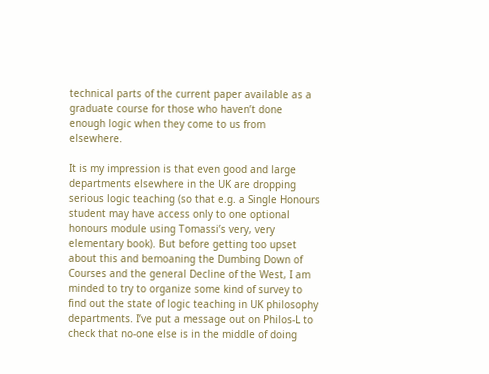technical parts of the current paper available as a graduate course for those who haven’t done enough logic when they come to us from elsewhere.

It is my impression is that even good and large departments elsewhere in the UK are dropping serious logic teaching (so that e.g. a Single Honours student may have access only to one optional honours module using Tomassi’s very, very elementary book). But before getting too upset about this and bemoaning the Dumbing Down of Courses and the general Decline of the West, I am minded to try to organize some kind of survey to find out the state of logic teaching in UK philosophy departments. I’ve put a message out on Philos-L to check that no-one else is in the middle of doing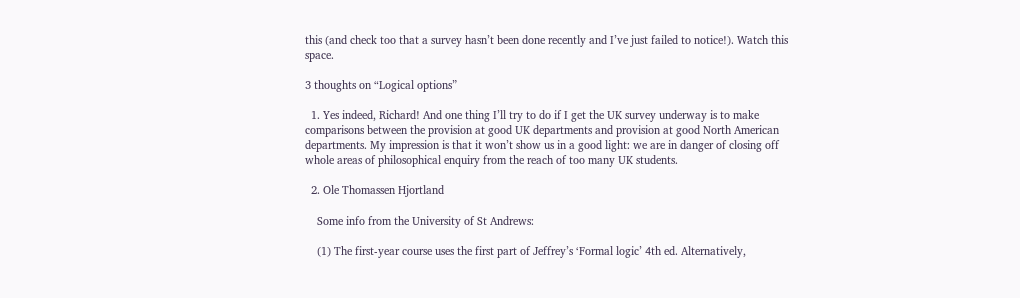this (and check too that a survey hasn’t been done recently and I’ve just failed to notice!). Watch this space.

3 thoughts on “Logical options”

  1. Yes indeed, Richard! And one thing I’ll try to do if I get the UK survey underway is to make comparisons between the provision at good UK departments and provision at good North American departments. My impression is that it won’t show us in a good light: we are in danger of closing off whole areas of philosophical enquiry from the reach of too many UK students.

  2. Ole Thomassen Hjortland

    Some info from the University of St Andrews:

    (1) The first-year course uses the first part of Jeffrey’s ‘Formal logic’ 4th ed. Alternatively,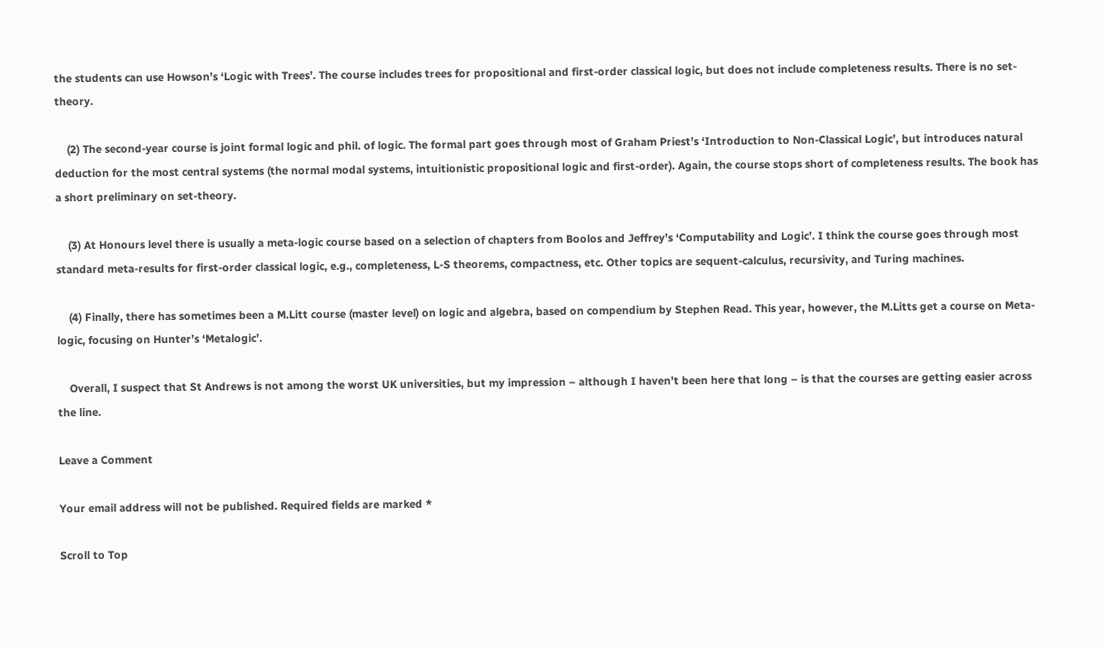the students can use Howson’s ‘Logic with Trees’. The course includes trees for propositional and first-order classical logic, but does not include completeness results. There is no set-theory.

    (2) The second-year course is joint formal logic and phil. of logic. The formal part goes through most of Graham Priest’s ‘Introduction to Non-Classical Logic’, but introduces natural deduction for the most central systems (the normal modal systems, intuitionistic propositional logic and first-order). Again, the course stops short of completeness results. The book has a short preliminary on set-theory.

    (3) At Honours level there is usually a meta-logic course based on a selection of chapters from Boolos and Jeffrey’s ‘Computability and Logic’. I think the course goes through most standard meta-results for first-order classical logic, e.g., completeness, L-S theorems, compactness, etc. Other topics are sequent-calculus, recursivity, and Turing machines.

    (4) Finally, there has sometimes been a M.Litt course (master level) on logic and algebra, based on compendium by Stephen Read. This year, however, the M.Litts get a course on Meta-logic, focusing on Hunter’s ‘Metalogic’.

    Overall, I suspect that St Andrews is not among the worst UK universities, but my impression – although I haven’t been here that long – is that the courses are getting easier across the line.

Leave a Comment

Your email address will not be published. Required fields are marked *

Scroll to Top